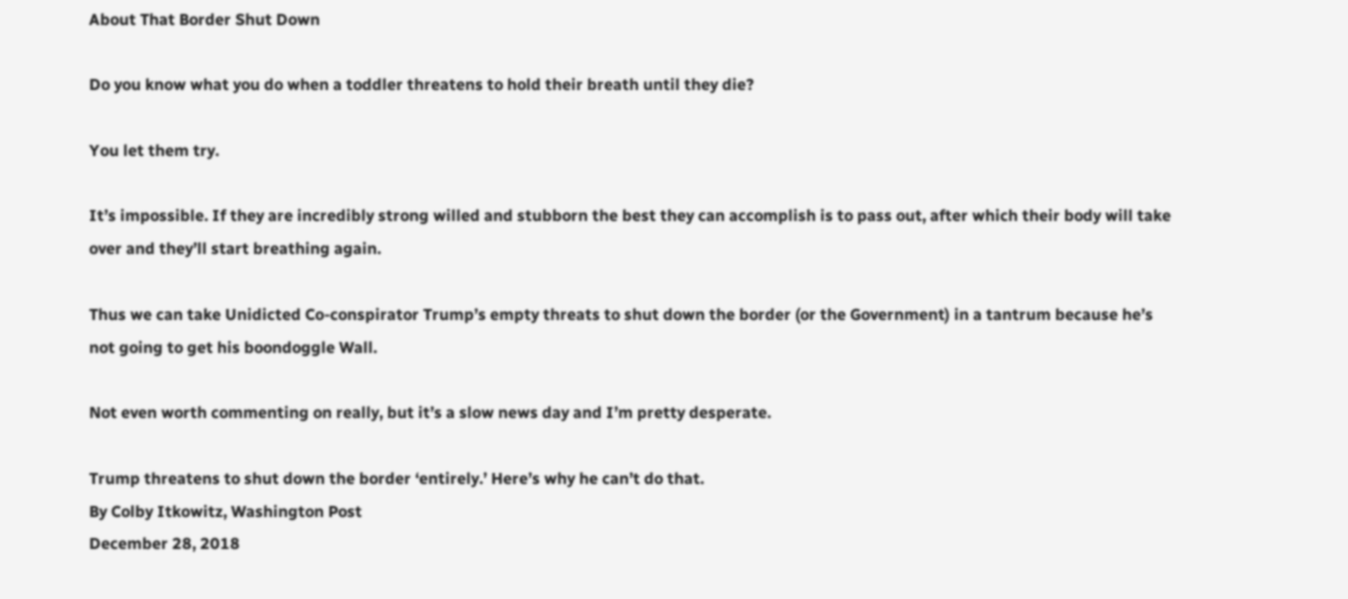About That Border Shut Down

Do you know what you do when a toddler threatens to hold their breath until they die?

You let them try.

It’s impossible. If they are incredibly strong willed and stubborn the best they can accomplish is to pass out, after which their body will take over and they’ll start breathing again.

Thus we can take Unidicted Co-conspirator Trump’s empty threats to shut down the border (or the Government) in a tantrum because he’s not going to get his boondoggle Wall.

Not even worth commenting on really, but it’s a slow news day and I’m pretty desperate.

Trump threatens to shut down the border ‘entirely.’ Here’s why he can’t do that.
By Colby Itkowitz, Washington Post
December 28, 2018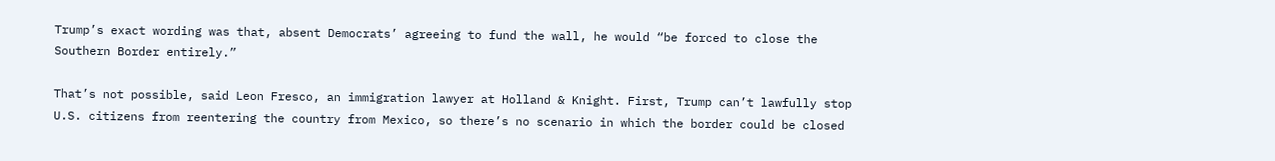Trump’s exact wording was that, absent Democrats’ agreeing to fund the wall, he would “be forced to close the Southern Border entirely.”

That’s not possible, said Leon Fresco, an immigration lawyer at Holland & Knight. First, Trump can’t lawfully stop U.S. citizens from reentering the country from Mexico, so there’s no scenario in which the border could be closed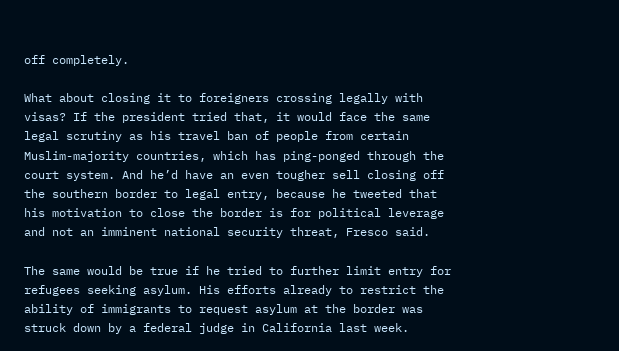off completely.

What about closing it to foreigners crossing legally with visas? If the president tried that, it would face the same legal scrutiny as his travel ban of people from certain Muslim-majority countries, which has ping-ponged through the court system. And he’d have an even tougher sell closing off the southern border to legal entry, because he tweeted that his motivation to close the border is for political leverage and not an imminent national security threat, Fresco said.

The same would be true if he tried to further limit entry for refugees seeking asylum. His efforts already to restrict the ability of immigrants to request asylum at the border was struck down by a federal judge in California last week.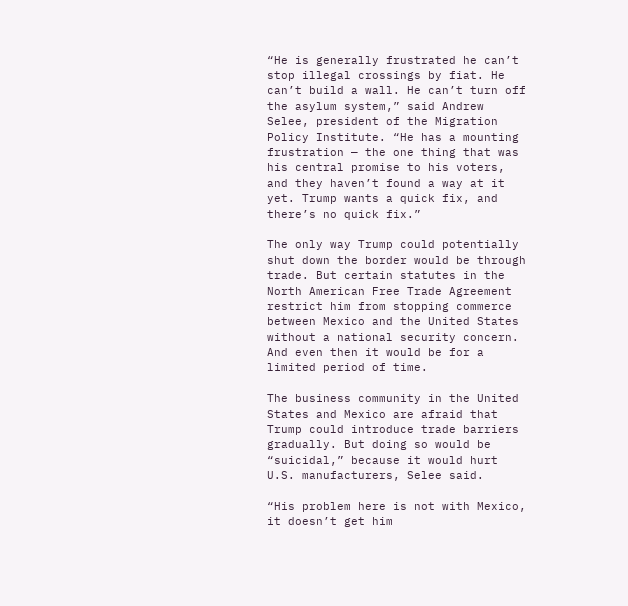“He is generally frustrated he can’t stop illegal crossings by fiat. He can’t build a wall. He can’t turn off the asylum system,” said Andrew Selee, president of the Migration Policy Institute. “He has a mounting frustration — the one thing that was his central promise to his voters, and they haven’t found a way at it yet. Trump wants a quick fix, and there’s no quick fix.”

The only way Trump could potentially shut down the border would be through trade. But certain statutes in the North American Free Trade Agreement restrict him from stopping commerce between Mexico and the United States without a national security concern. And even then it would be for a limited period of time.

The business community in the United States and Mexico are afraid that Trump could introduce trade barriers gradually. But doing so would be “suicidal,” because it would hurt U.S. manufacturers, Selee said.

“His problem here is not with Mexico, it doesn’t get him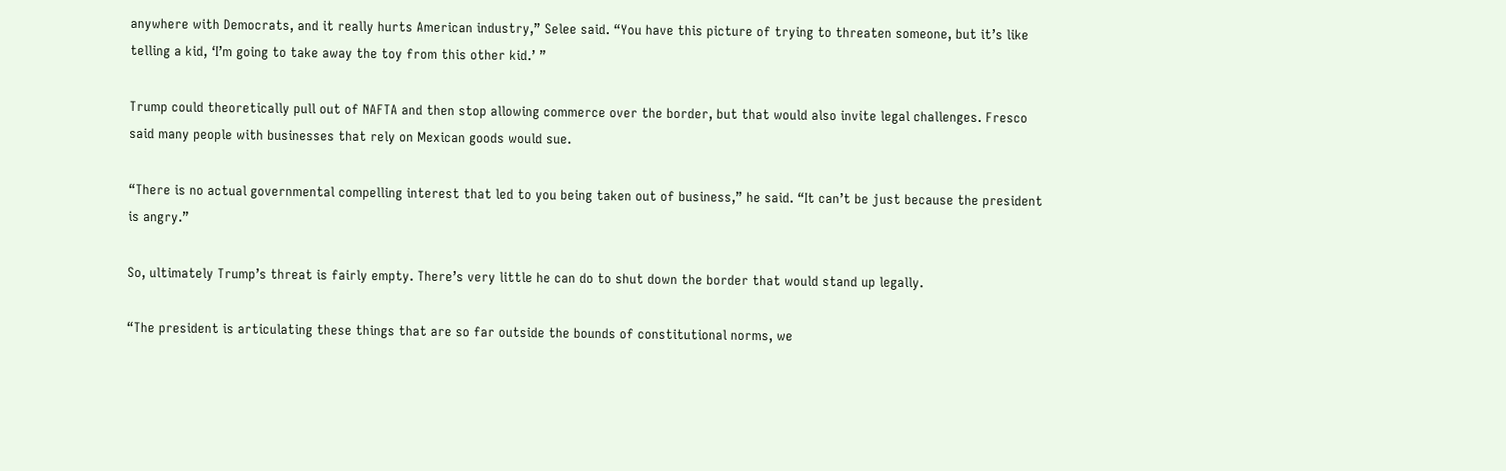anywhere with Democrats, and it really hurts American industry,” Selee said. “You have this picture of trying to threaten someone, but it’s like telling a kid, ‘I’m going to take away the toy from this other kid.’ ”

Trump could theoretically pull out of NAFTA and then stop allowing commerce over the border, but that would also invite legal challenges. Fresco said many people with businesses that rely on Mexican goods would sue.

“There is no actual governmental compelling interest that led to you being taken out of business,” he said. “It can’t be just because the president is angry.”

So, ultimately Trump’s threat is fairly empty. There’s very little he can do to shut down the border that would stand up legally.

“The president is articulating these things that are so far outside the bounds of constitutional norms, we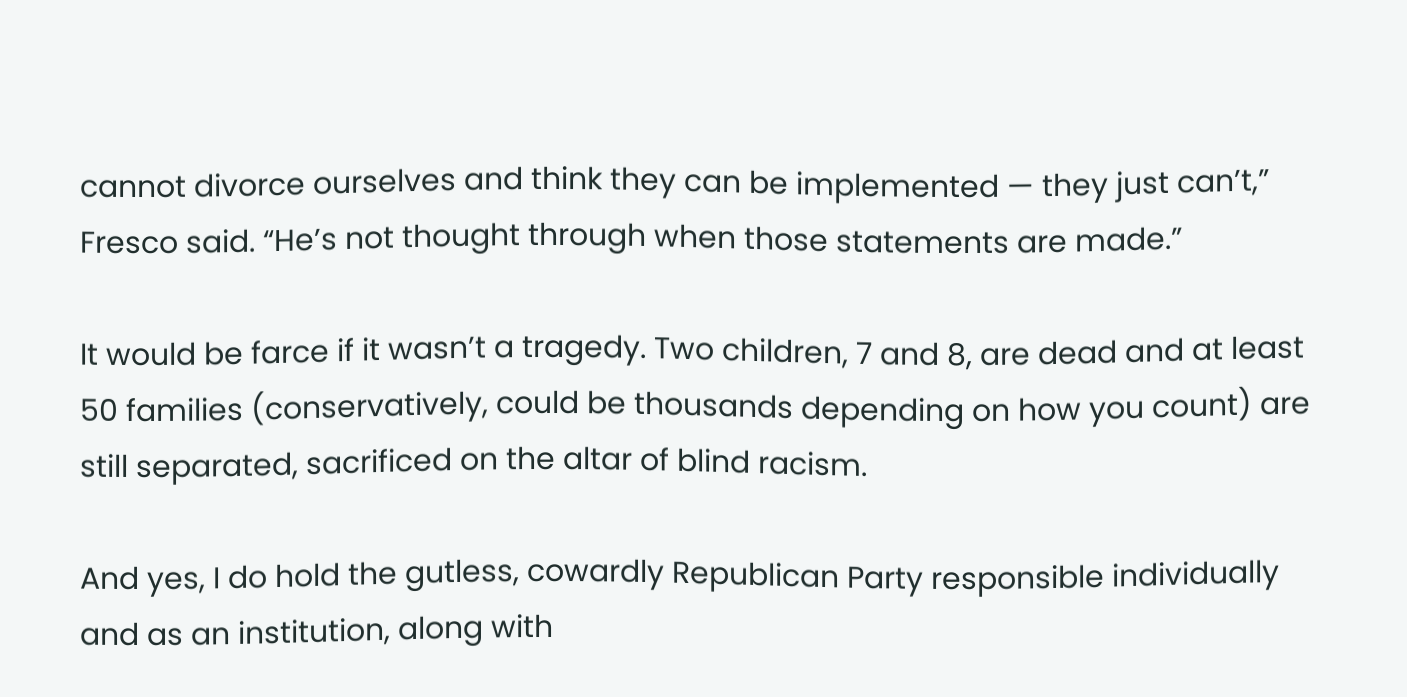cannot divorce ourselves and think they can be implemented — they just can’t,” Fresco said. “He’s not thought through when those statements are made.”

It would be farce if it wasn’t a tragedy. Two children, 7 and 8, are dead and at least 50 families (conservatively, could be thousands depending on how you count) are still separated, sacrificed on the altar of blind racism.

And yes, I do hold the gutless, cowardly Republican Party responsible individually and as an institution, along with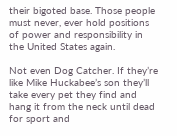their bigoted base. Those people must never, ever hold positions of power and responsibility in the United States again.

Not even Dog Catcher. If they’re like Mike Huckabee’s son they’ll take every pet they find and hang it from the neck until dead for sport and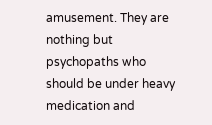amusement. They are nothing but psychopaths who should be under heavy medication and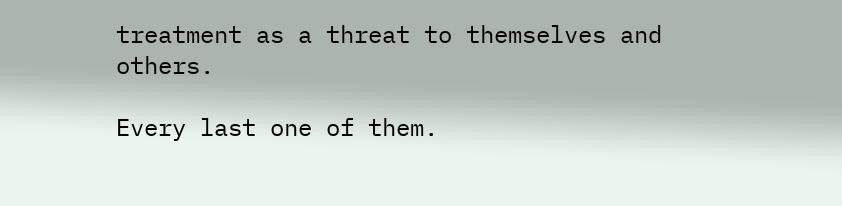treatment as a threat to themselves and others.

Every last one of them.